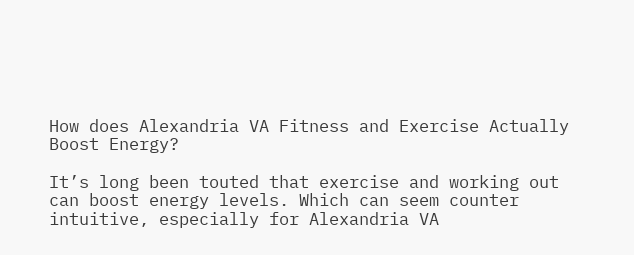How does Alexandria VA Fitness and Exercise Actually Boost Energy?

It’s long been touted that exercise and working out can boost energy levels. Which can seem counter intuitive, especially for Alexandria VA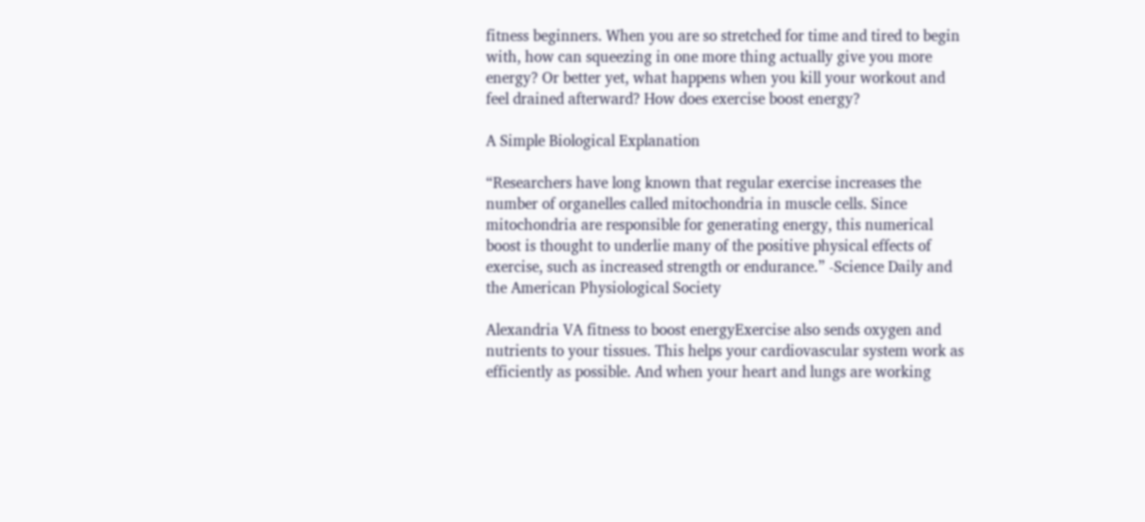fitness beginners. When you are so stretched for time and tired to begin with, how can squeezing in one more thing actually give you more energy? Or better yet, what happens when you kill your workout and feel drained afterward? How does exercise boost energy?

A Simple Biological Explanation

“Researchers have long known that regular exercise increases the number of organelles called mitochondria in muscle cells. Since mitochondria are responsible for generating energy, this numerical boost is thought to underlie many of the positive physical effects of exercise, such as increased strength or endurance.” -Science Daily and the American Physiological Society

Alexandria VA fitness to boost energyExercise also sends oxygen and nutrients to your tissues. This helps your cardiovascular system work as efficiently as possible. And when your heart and lungs are working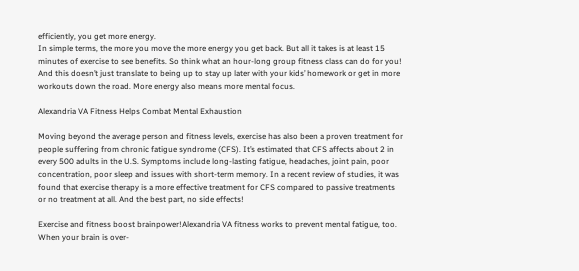efficiently, you get more energy.
In simple terms, the more you move the more energy you get back. But all it takes is at least 15 minutes of exercise to see benefits. So think what an hour-long group fitness class can do for you! And this doesn’t just translate to being up to stay up later with your kids’ homework or get in more workouts down the road. More energy also means more mental focus.

Alexandria VA Fitness Helps Combat Mental Exhaustion

Moving beyond the average person and fitness levels, exercise has also been a proven treatment for people suffering from chronic fatigue syndrome (CFS). It’s estimated that CFS affects about 2 in every 500 adults in the U.S. Symptoms include long-lasting fatigue, headaches, joint pain, poor concentration, poor sleep and issues with short-term memory. In a recent review of studies, it was found that exercise therapy is a more effective treatment for CFS compared to passive treatments or no treatment at all. And the best part, no side effects!

Exercise and fitness boost brainpower!Alexandria VA fitness works to prevent mental fatigue, too. When your brain is over-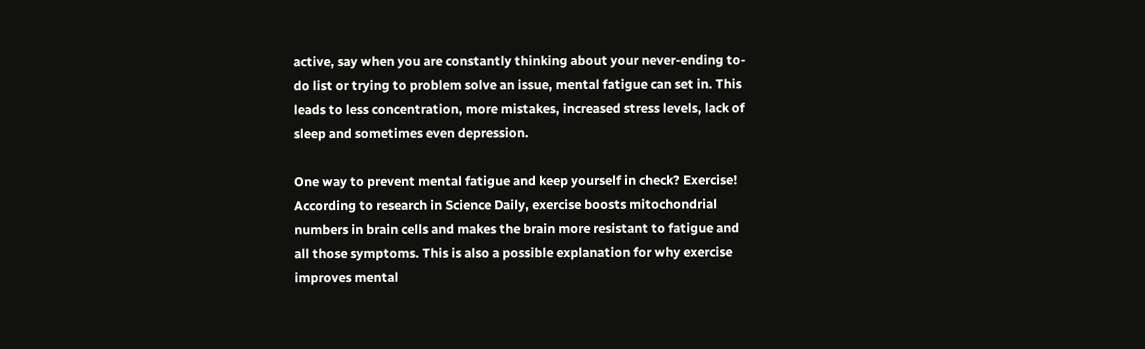active, say when you are constantly thinking about your never-ending to-do list or trying to problem solve an issue, mental fatigue can set in. This leads to less concentration, more mistakes, increased stress levels, lack of sleep and sometimes even depression.

One way to prevent mental fatigue and keep yourself in check? Exercise! According to research in Science Daily, exercise boosts mitochondrial numbers in brain cells and makes the brain more resistant to fatigue and all those symptoms. This is also a possible explanation for why exercise improves mental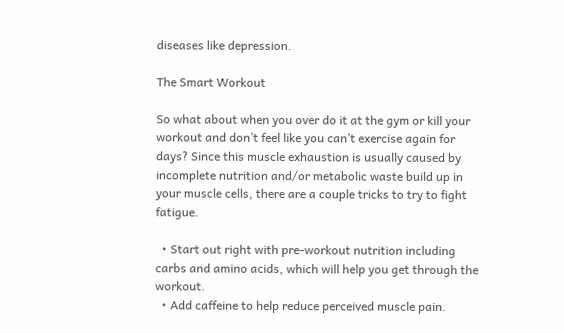diseases like depression.

The Smart Workout

So what about when you over do it at the gym or kill your workout and don’t feel like you can’t exercise again for days? Since this muscle exhaustion is usually caused by incomplete nutrition and/or metabolic waste build up in your muscle cells, there are a couple tricks to try to fight fatigue.

  • Start out right with pre-workout nutrition including carbs and amino acids, which will help you get through the workout.
  • Add caffeine to help reduce perceived muscle pain.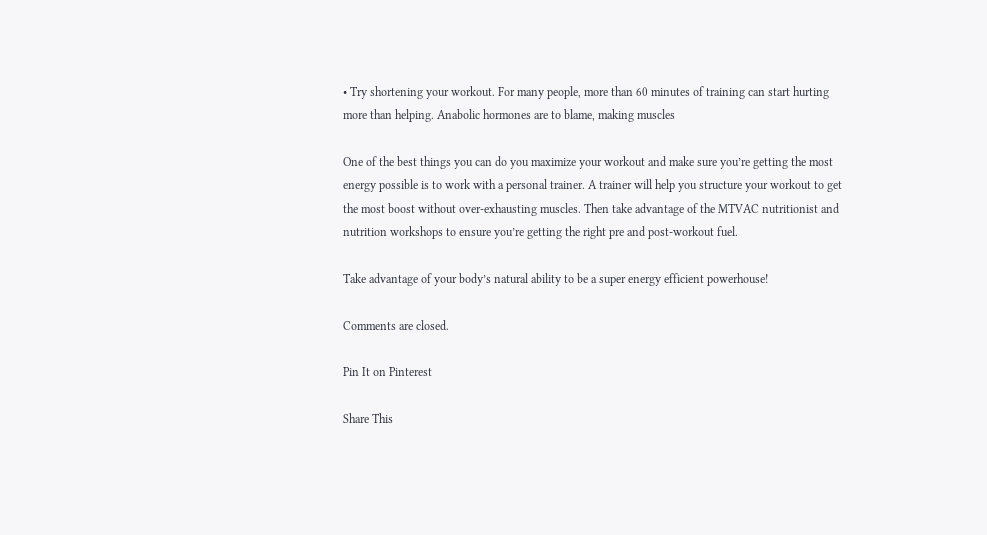• Try shortening your workout. For many people, more than 60 minutes of training can start hurting more than helping. Anabolic hormones are to blame, making muscles

One of the best things you can do you maximize your workout and make sure you’re getting the most energy possible is to work with a personal trainer. A trainer will help you structure your workout to get the most boost without over-exhausting muscles. Then take advantage of the MTVAC nutritionist and nutrition workshops to ensure you’re getting the right pre and post-workout fuel.

Take advantage of your body’s natural ability to be a super energy efficient powerhouse!

Comments are closed.

Pin It on Pinterest

Share This